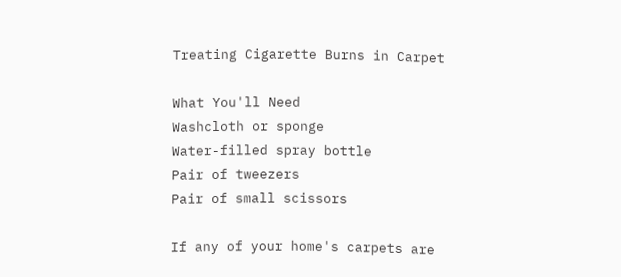Treating Cigarette Burns in Carpet

What You'll Need
Washcloth or sponge
Water-filled spray bottle
Pair of tweezers
Pair of small scissors

If any of your home's carpets are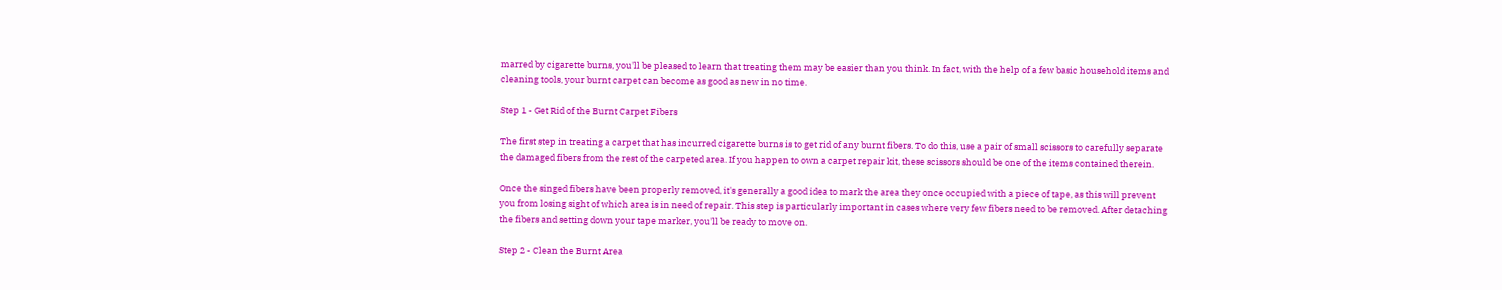marred by cigarette burns, you'll be pleased to learn that treating them may be easier than you think. In fact, with the help of a few basic household items and cleaning tools, your burnt carpet can become as good as new in no time.

Step 1 - Get Rid of the Burnt Carpet Fibers

The first step in treating a carpet that has incurred cigarette burns is to get rid of any burnt fibers. To do this, use a pair of small scissors to carefully separate the damaged fibers from the rest of the carpeted area. If you happen to own a carpet repair kit, these scissors should be one of the items contained therein.

Once the singed fibers have been properly removed, it's generally a good idea to mark the area they once occupied with a piece of tape, as this will prevent you from losing sight of which area is in need of repair. This step is particularly important in cases where very few fibers need to be removed. After detaching the fibers and setting down your tape marker, you'll be ready to move on.

Step 2 - Clean the Burnt Area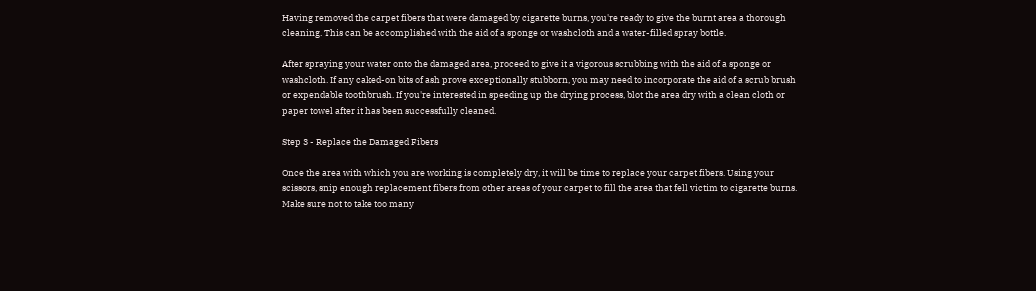Having removed the carpet fibers that were damaged by cigarette burns, you're ready to give the burnt area a thorough cleaning. This can be accomplished with the aid of a sponge or washcloth and a water-filled spray bottle.

After spraying your water onto the damaged area, proceed to give it a vigorous scrubbing with the aid of a sponge or washcloth. If any caked-on bits of ash prove exceptionally stubborn, you may need to incorporate the aid of a scrub brush or expendable toothbrush. If you're interested in speeding up the drying process, blot the area dry with a clean cloth or paper towel after it has been successfully cleaned.

Step 3 - Replace the Damaged Fibers

Once the area with which you are working is completely dry, it will be time to replace your carpet fibers. Using your scissors, snip enough replacement fibers from other areas of your carpet to fill the area that fell victim to cigarette burns. Make sure not to take too many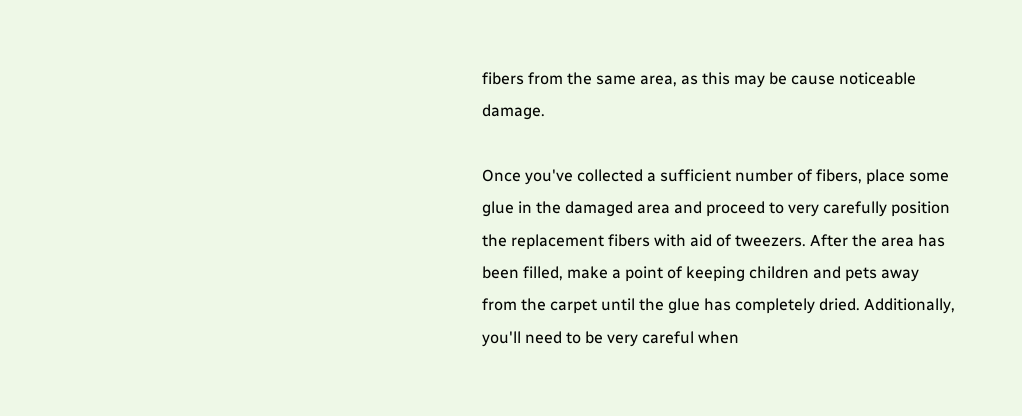fibers from the same area, as this may be cause noticeable damage.

Once you've collected a sufficient number of fibers, place some glue in the damaged area and proceed to very carefully position the replacement fibers with aid of tweezers. After the area has been filled, make a point of keeping children and pets away from the carpet until the glue has completely dried. Additionally, you'll need to be very careful when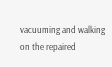vacuuming and walking on the repaired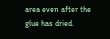area even after the glue has dried.